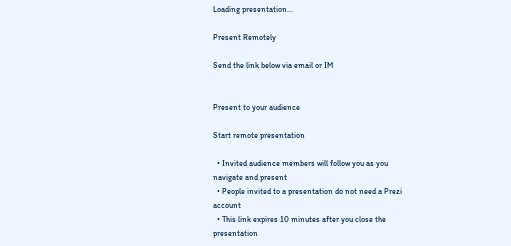Loading presentation...

Present Remotely

Send the link below via email or IM


Present to your audience

Start remote presentation

  • Invited audience members will follow you as you navigate and present
  • People invited to a presentation do not need a Prezi account
  • This link expires 10 minutes after you close the presentation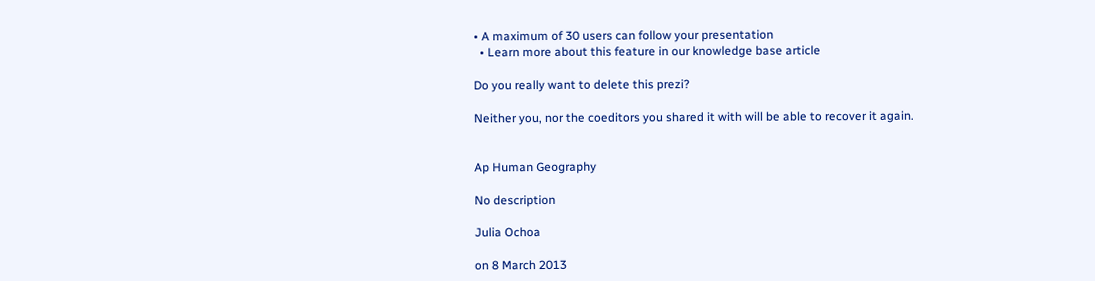• A maximum of 30 users can follow your presentation
  • Learn more about this feature in our knowledge base article

Do you really want to delete this prezi?

Neither you, nor the coeditors you shared it with will be able to recover it again.


Ap Human Geography

No description

Julia Ochoa

on 8 March 2013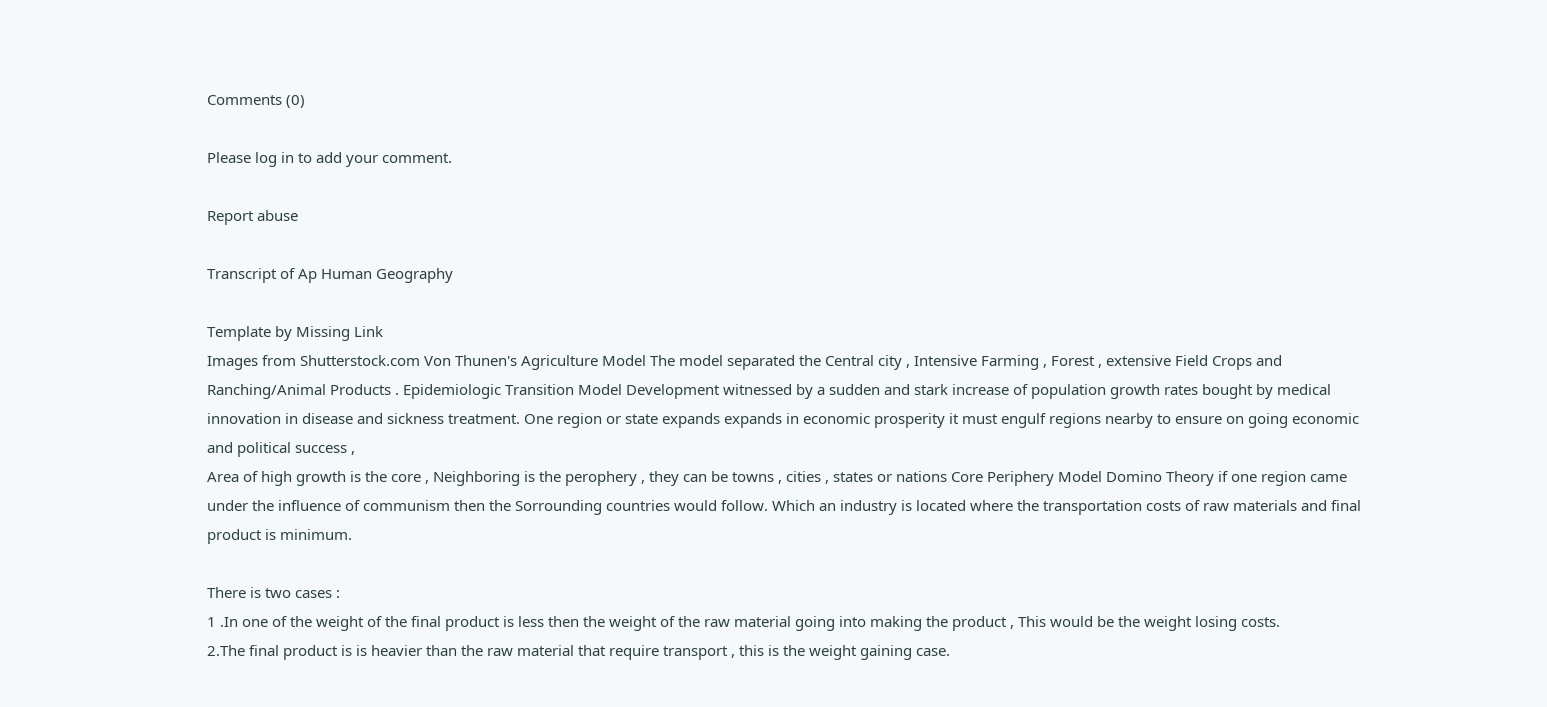Comments (0)

Please log in to add your comment.

Report abuse

Transcript of Ap Human Geography

Template by Missing Link
Images from Shutterstock.com Von Thunen's Agriculture Model The model separated the Central city , Intensive Farming , Forest , extensive Field Crops and Ranching/Animal Products . Epidemiologic Transition Model Development witnessed by a sudden and stark increase of population growth rates bought by medical innovation in disease and sickness treatment. One region or state expands expands in economic prosperity it must engulf regions nearby to ensure on going economic and political success ,
Area of high growth is the core , Neighboring is the perophery , they can be towns , cities , states or nations Core Periphery Model Domino Theory if one region came under the influence of communism then the Sorrounding countries would follow. Which an industry is located where the transportation costs of raw materials and final product is minimum.

There is two cases :
1 .In one of the weight of the final product is less then the weight of the raw material going into making the product , This would be the weight losing costs.
2.The final product is is heavier than the raw material that require transport , this is the weight gaining case.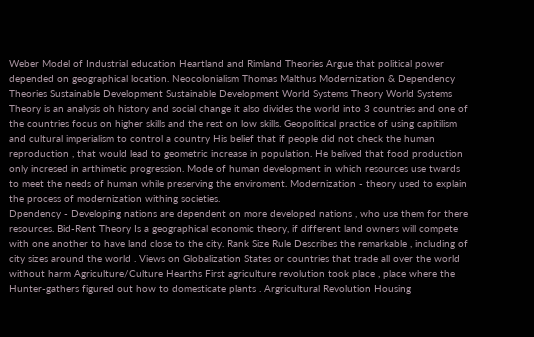Weber Model of Industrial education Heartland and Rimland Theories Argue that political power depended on geographical location. Neocolonialism Thomas Malthus Modernization & Dependency Theories Sustainable Development Sustainable Development World Systems Theory World Systems Theory is an analysis oh history and social change it also divides the world into 3 countries and one of the countries focus on higher skills and the rest on low skills. Geopolitical practice of using capitilism and cultural imperialism to control a country His belief that if people did not check the human reproduction , that would lead to geometric increase in population. He belived that food production only incresed in arthimetic progression. Mode of human development in which resources use twards to meet the needs of human while preserving the enviroment. Modernization - theory used to explain the process of modernization withing societies.
Dpendency - Developing nations are dependent on more developed nations , who use them for there resources. Bid-Rent Theory Is a geographical economic theory, if different land owners will compete with one another to have land close to the city. Rank Size Rule Describes the remarkable , including of city sizes around the world . Views on Globalization States or countries that trade all over the world without harm Agriculture/Culture Hearths First agriculture revolution took place , place where the Hunter-gathers figured out how to domesticate plants . Argricultural Revolution Housing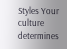Styles Your culture determines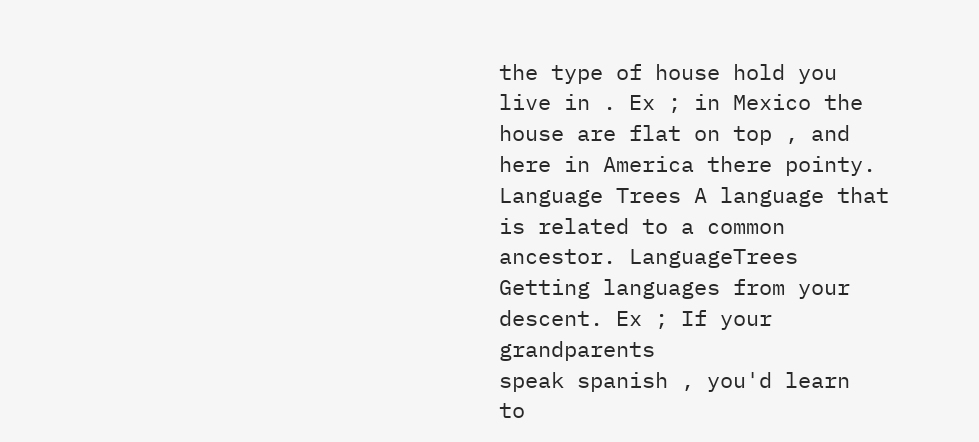the type of house hold you live in . Ex ; in Mexico the house are flat on top , and here in America there pointy. Language Trees A language that is related to a common ancestor. LanguageTrees Getting languages from your descent. Ex ; If your grandparents
speak spanish , you'd learn
to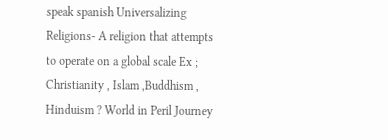speak spanish Universalizing Religions- A religion that attempts to operate on a global scale Ex ; Christianity , Islam ,Buddhism , Hinduism ? World in Peril Journey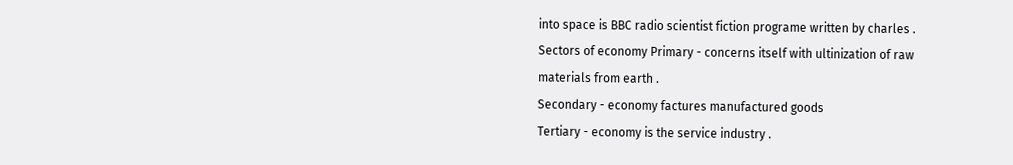into space is BBC radio scientist fiction programe written by charles . Sectors of economy Primary - concerns itself with ultinization of raw materials from earth .
Secondary - economy factures manufactured goods
Tertiary - economy is the service industry .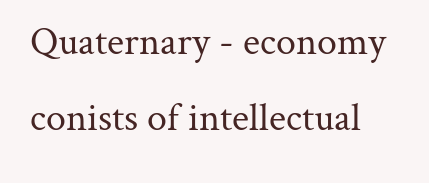Quaternary - economy conists of intellectual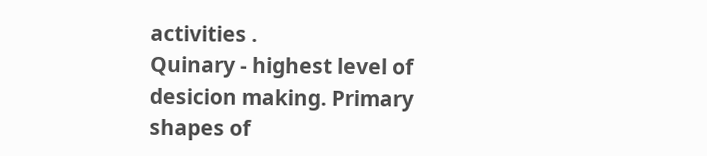activities .
Quinary - highest level of desicion making. Primary shapes of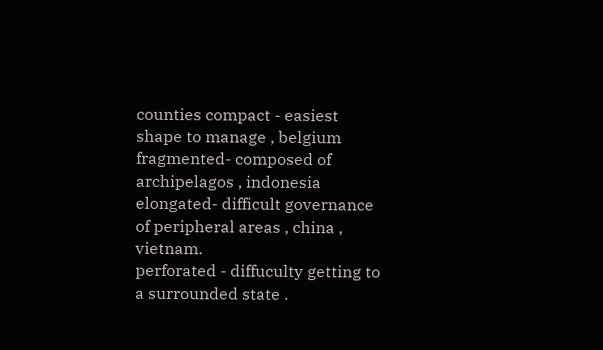counties compact - easiest shape to manage , belgium
fragmented- composed of archipelagos , indonesia
elongated- difficult governance of peripheral areas , china , vietnam.
perforated - diffuculty getting to a surrounded state .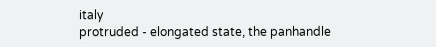italy
protruded - elongated state, the panhandle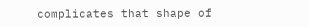complicates that shape of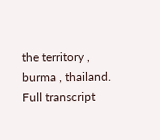the territory , burma , thailand.
Full transcript